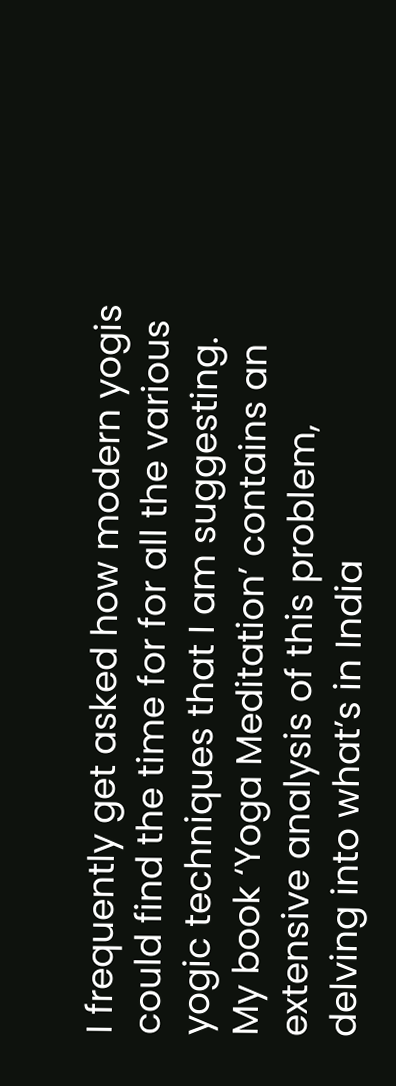I frequently get asked how modern yogis could find the time for for all the various yogic techniques that I am suggesting. My book ‘Yoga Meditation’ contains an extensive analysis of this problem, delving into what’s in India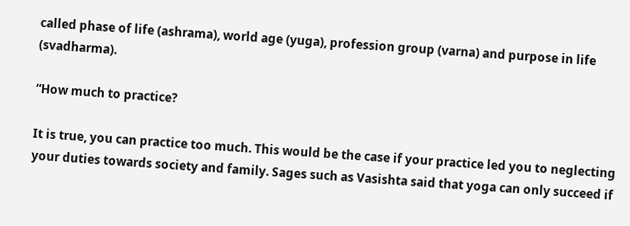called phase of life (ashrama), world age (yuga), profession group (varna) and purpose in life (svadharma).

“How much to practice?

It is true, you can practice too much. This would be the case if your practice led you to neglecting your duties towards society and family. Sages such as Vasishta said that yoga can only succeed if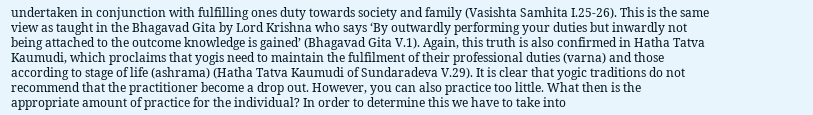undertaken in conjunction with fulfilling ones duty towards society and family (Vasishta Samhita I.25-26). This is the same view as taught in the Bhagavad Gita by Lord Krishna who says ‘By outwardly performing your duties but inwardly not being attached to the outcome knowledge is gained’ (Bhagavad Gita V.1). Again, this truth is also confirmed in Hatha Tatva Kaumudi, which proclaims that yogis need to maintain the fulfilment of their professional duties (varna) and those according to stage of life (ashrama) (Hatha Tatva Kaumudi of Sundaradeva V.29). It is clear that yogic traditions do not recommend that the practitioner become a drop out. However, you can also practice too little. What then is the appropriate amount of practice for the individual? In order to determine this we have to take into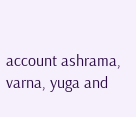account ashrama, varna, yuga and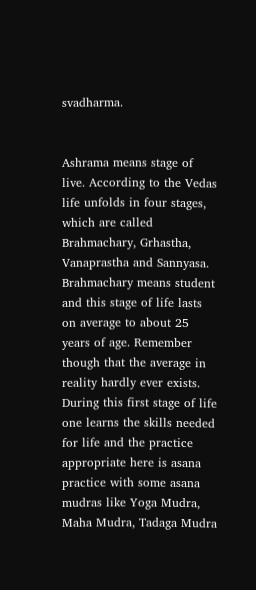svadharma.


Ashrama means stage of live. According to the Vedas life unfolds in four stages, which are called Brahmachary, Grhastha, Vanaprastha and Sannyasa. Brahmachary means student and this stage of life lasts on average to about 25 years of age. Remember though that the average in reality hardly ever exists. During this first stage of life one learns the skills needed for life and the practice appropriate here is asana practice with some asana mudras like Yoga Mudra, Maha Mudra, Tadaga Mudra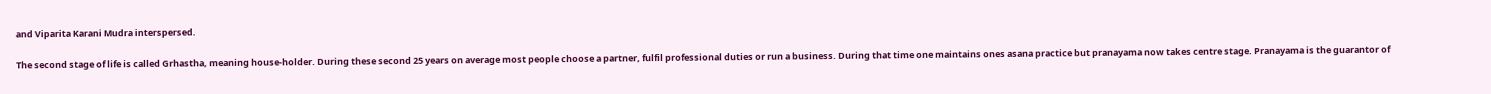and Viparita Karani Mudra interspersed.

The second stage of life is called Grhastha, meaning house-holder. During these second 25 years on average most people choose a partner, fulfil professional duties or run a business. During that time one maintains ones asana practice but pranayama now takes centre stage. Pranayama is the guarantor of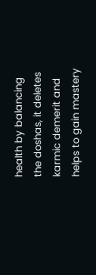health by balancing the doshas, it deletes karmic demerit and helps to gain mastery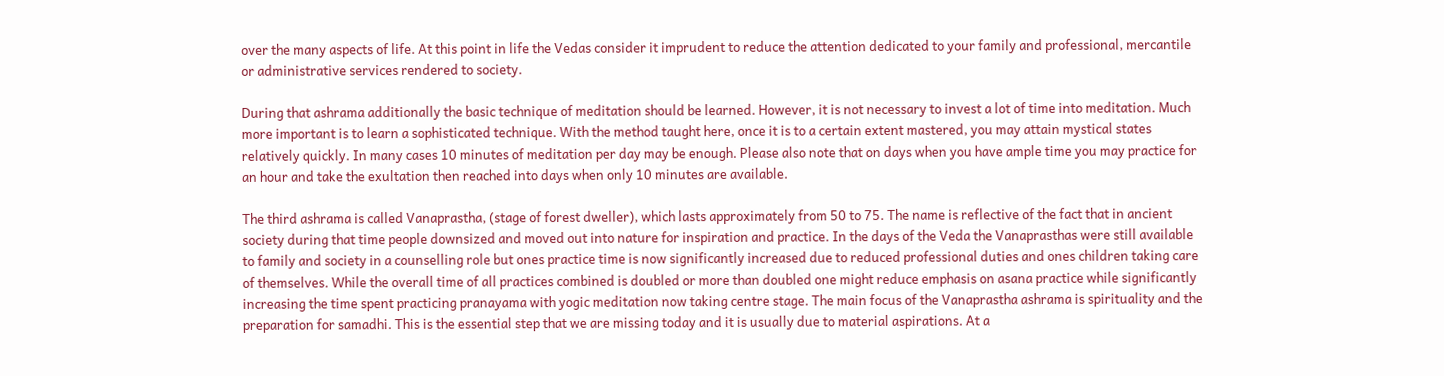over the many aspects of life. At this point in life the Vedas consider it imprudent to reduce the attention dedicated to your family and professional, mercantile or administrative services rendered to society.

During that ashrama additionally the basic technique of meditation should be learned. However, it is not necessary to invest a lot of time into meditation. Much more important is to learn a sophisticated technique. With the method taught here, once it is to a certain extent mastered, you may attain mystical states relatively quickly. In many cases 10 minutes of meditation per day may be enough. Please also note that on days when you have ample time you may practice for an hour and take the exultation then reached into days when only 10 minutes are available.

The third ashrama is called Vanaprastha, (stage of forest dweller), which lasts approximately from 50 to 75. The name is reflective of the fact that in ancient society during that time people downsized and moved out into nature for inspiration and practice. In the days of the Veda the Vanaprasthas were still available to family and society in a counselling role but ones practice time is now significantly increased due to reduced professional duties and ones children taking care of themselves. While the overall time of all practices combined is doubled or more than doubled one might reduce emphasis on asana practice while significantly increasing the time spent practicing pranayama with yogic meditation now taking centre stage. The main focus of the Vanaprastha ashrama is spirituality and the preparation for samadhi. This is the essential step that we are missing today and it is usually due to material aspirations. At a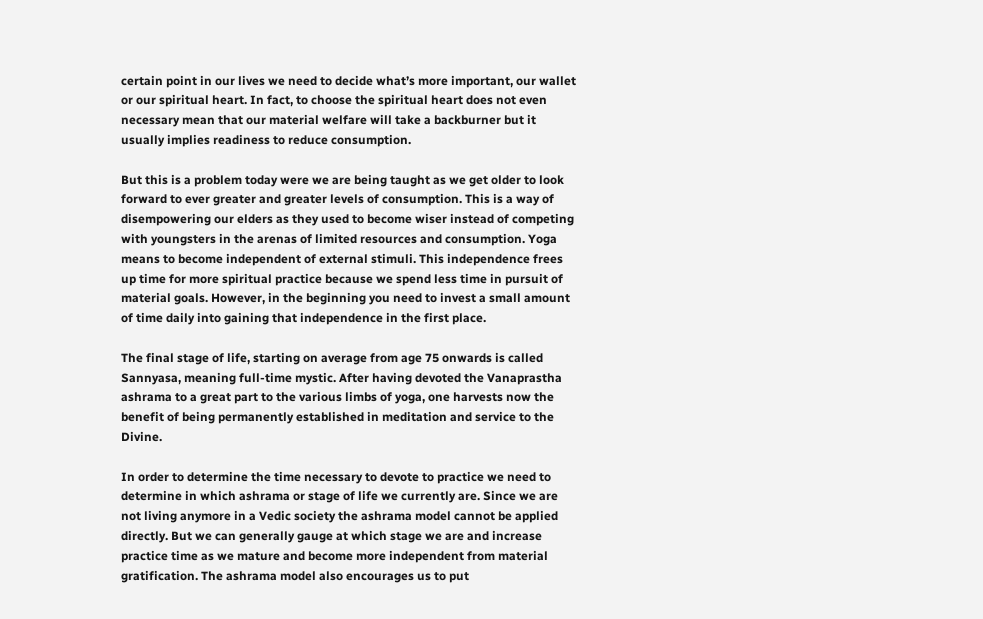certain point in our lives we need to decide what’s more important, our wallet or our spiritual heart. In fact, to choose the spiritual heart does not even necessary mean that our material welfare will take a backburner but it usually implies readiness to reduce consumption.

But this is a problem today were we are being taught as we get older to look forward to ever greater and greater levels of consumption. This is a way of disempowering our elders as they used to become wiser instead of competing with youngsters in the arenas of limited resources and consumption. Yoga means to become independent of external stimuli. This independence frees up time for more spiritual practice because we spend less time in pursuit of material goals. However, in the beginning you need to invest a small amount of time daily into gaining that independence in the first place.

The final stage of life, starting on average from age 75 onwards is called Sannyasa, meaning full-time mystic. After having devoted the Vanaprastha ashrama to a great part to the various limbs of yoga, one harvests now the benefit of being permanently established in meditation and service to the Divine.

In order to determine the time necessary to devote to practice we need to determine in which ashrama or stage of life we currently are. Since we are not living anymore in a Vedic society the ashrama model cannot be applied directly. But we can generally gauge at which stage we are and increase practice time as we mature and become more independent from material gratification. The ashrama model also encourages us to put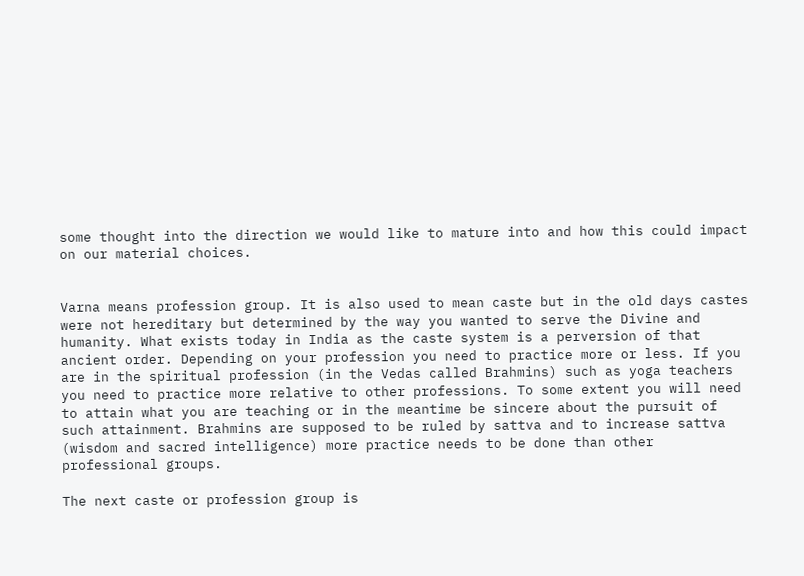some thought into the direction we would like to mature into and how this could impact on our material choices.


Varna means profession group. It is also used to mean caste but in the old days castes were not hereditary but determined by the way you wanted to serve the Divine and humanity. What exists today in India as the caste system is a perversion of that ancient order. Depending on your profession you need to practice more or less. If you are in the spiritual profession (in the Vedas called Brahmins) such as yoga teachers you need to practice more relative to other professions. To some extent you will need to attain what you are teaching or in the meantime be sincere about the pursuit of such attainment. Brahmins are supposed to be ruled by sattva and to increase sattva (wisdom and sacred intelligence) more practice needs to be done than other professional groups.

The next caste or profession group is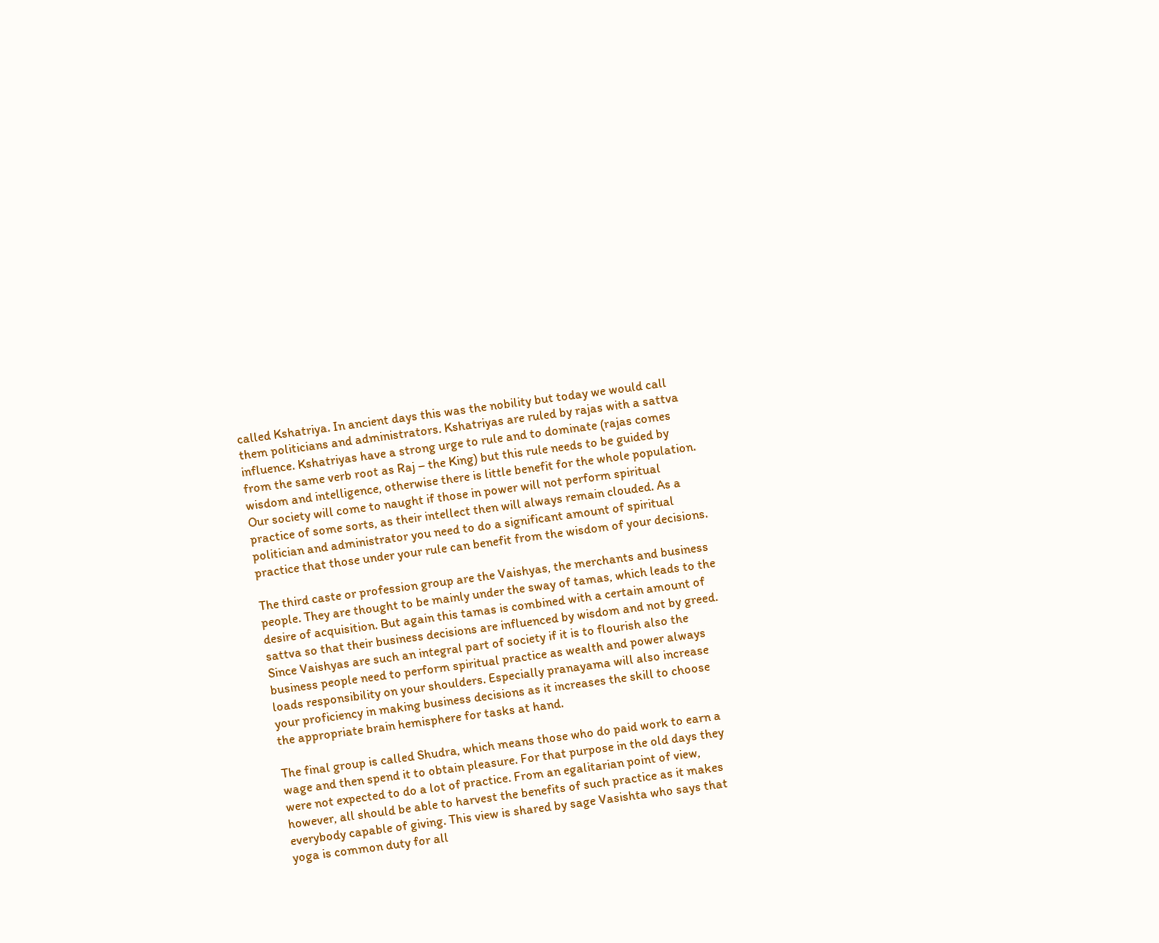called Kshatriya. In ancient days this was the nobility but today we would call them politicians and administrators. Kshatriyas are ruled by rajas with a sattva influence. Kshatriyas have a strong urge to rule and to dominate (rajas comes from the same verb root as Raj – the King) but this rule needs to be guided by wisdom and intelligence, otherwise there is little benefit for the whole population. Our society will come to naught if those in power will not perform spiritual practice of some sorts, as their intellect then will always remain clouded. As a politician and administrator you need to do a significant amount of spiritual practice that those under your rule can benefit from the wisdom of your decisions.

The third caste or profession group are the Vaishyas, the merchants and business people. They are thought to be mainly under the sway of tamas, which leads to the desire of acquisition. But again this tamas is combined with a certain amount of sattva so that their business decisions are influenced by wisdom and not by greed. Since Vaishyas are such an integral part of society if it is to flourish also the business people need to perform spiritual practice as wealth and power always loads responsibility on your shoulders. Especially pranayama will also increase your proficiency in making business decisions as it increases the skill to choose the appropriate brain hemisphere for tasks at hand.

The final group is called Shudra, which means those who do paid work to earn a wage and then spend it to obtain pleasure. For that purpose in the old days they were not expected to do a lot of practice. From an egalitarian point of view, however, all should be able to harvest the benefits of such practice as it makes everybody capable of giving. This view is shared by sage Vasishta who says that yoga is common duty for all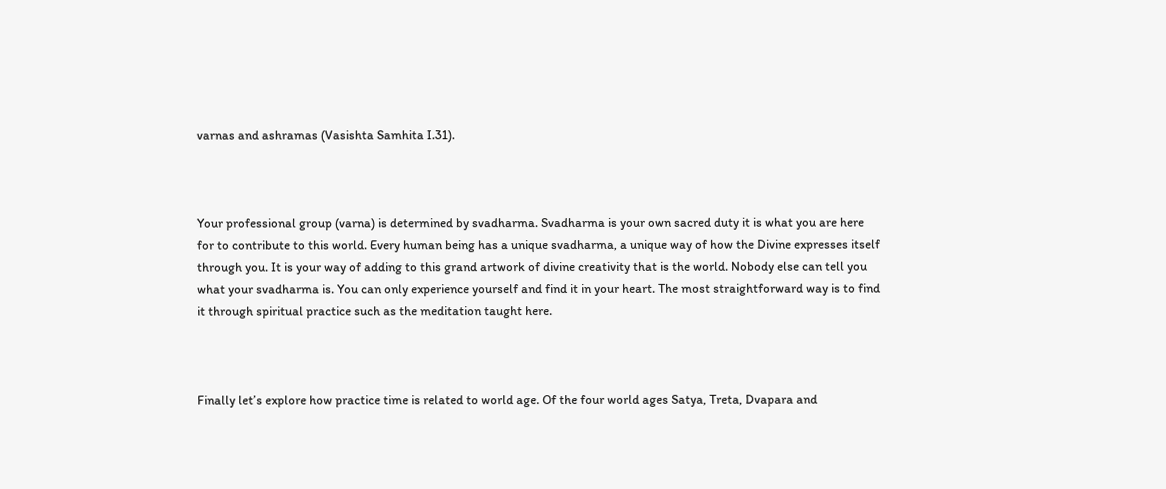varnas and ashramas (Vasishta Samhita I.31).



Your professional group (varna) is determined by svadharma. Svadharma is your own sacred duty it is what you are here for to contribute to this world. Every human being has a unique svadharma, a unique way of how the Divine expresses itself through you. It is your way of adding to this grand artwork of divine creativity that is the world. Nobody else can tell you what your svadharma is. You can only experience yourself and find it in your heart. The most straightforward way is to find it through spiritual practice such as the meditation taught here.



Finally let’s explore how practice time is related to world age. Of the four world ages Satya, Treta, Dvapara and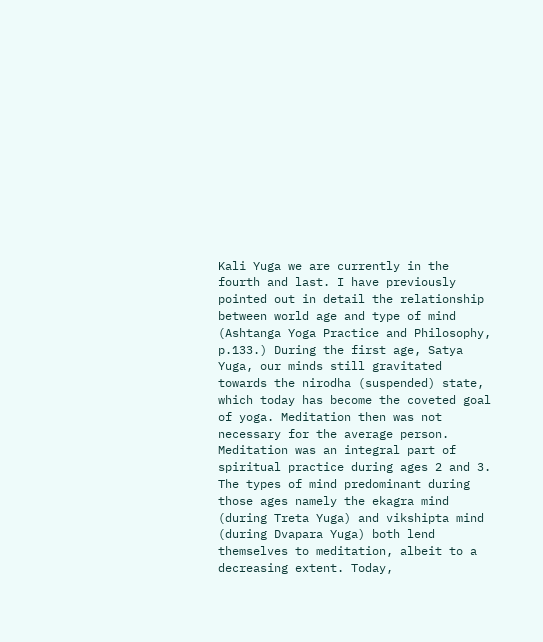Kali Yuga we are currently in the fourth and last. I have previously pointed out in detail the relationship between world age and type of mind (Ashtanga Yoga Practice and Philosophy, p.133.) During the first age, Satya Yuga, our minds still gravitated towards the nirodha (suspended) state, which today has become the coveted goal of yoga. Meditation then was not necessary for the average person. Meditation was an integral part of spiritual practice during ages 2 and 3. The types of mind predominant during those ages namely the ekagra mind (during Treta Yuga) and vikshipta mind (during Dvapara Yuga) both lend themselves to meditation, albeit to a decreasing extent. Today,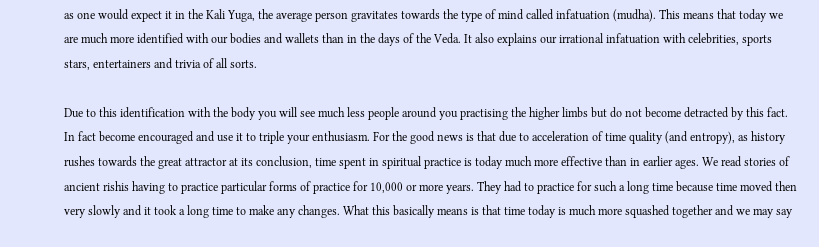as one would expect it in the Kali Yuga, the average person gravitates towards the type of mind called infatuation (mudha). This means that today we are much more identified with our bodies and wallets than in the days of the Veda. It also explains our irrational infatuation with celebrities, sports stars, entertainers and trivia of all sorts.

Due to this identification with the body you will see much less people around you practising the higher limbs but do not become detracted by this fact. In fact become encouraged and use it to triple your enthusiasm. For the good news is that due to acceleration of time quality (and entropy), as history rushes towards the great attractor at its conclusion, time spent in spiritual practice is today much more effective than in earlier ages. We read stories of ancient rishis having to practice particular forms of practice for 10,000 or more years. They had to practice for such a long time because time moved then very slowly and it took a long time to make any changes. What this basically means is that time today is much more squashed together and we may say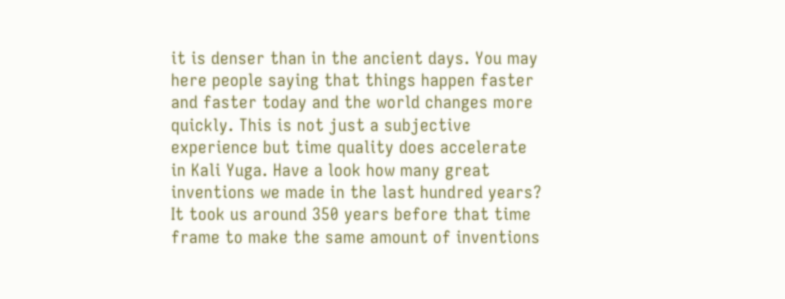it is denser than in the ancient days. You may here people saying that things happen faster and faster today and the world changes more quickly. This is not just a subjective experience but time quality does accelerate in Kali Yuga. Have a look how many great inventions we made in the last hundred years? It took us around 350 years before that time frame to make the same amount of inventions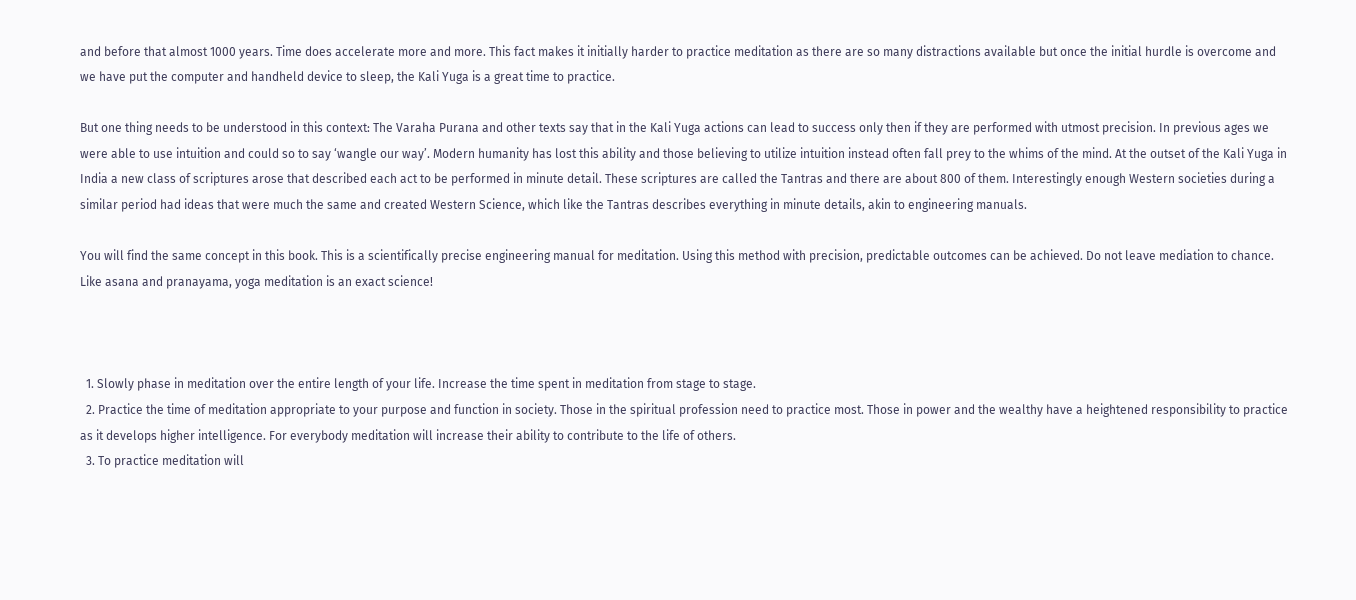and before that almost 1000 years. Time does accelerate more and more. This fact makes it initially harder to practice meditation as there are so many distractions available but once the initial hurdle is overcome and we have put the computer and handheld device to sleep, the Kali Yuga is a great time to practice.

But one thing needs to be understood in this context: The Varaha Purana and other texts say that in the Kali Yuga actions can lead to success only then if they are performed with utmost precision. In previous ages we were able to use intuition and could so to say ‘wangle our way’. Modern humanity has lost this ability and those believing to utilize intuition instead often fall prey to the whims of the mind. At the outset of the Kali Yuga in India a new class of scriptures arose that described each act to be performed in minute detail. These scriptures are called the Tantras and there are about 800 of them. Interestingly enough Western societies during a similar period had ideas that were much the same and created Western Science, which like the Tantras describes everything in minute details, akin to engineering manuals.

You will find the same concept in this book. This is a scientifically precise engineering manual for meditation. Using this method with precision, predictable outcomes can be achieved. Do not leave mediation to chance. Like asana and pranayama, yoga meditation is an exact science!



  1. Slowly phase in meditation over the entire length of your life. Increase the time spent in meditation from stage to stage.
  2. Practice the time of meditation appropriate to your purpose and function in society. Those in the spiritual profession need to practice most. Those in power and the wealthy have a heightened responsibility to practice as it develops higher intelligence. For everybody meditation will increase their ability to contribute to the life of others.
  3. To practice meditation will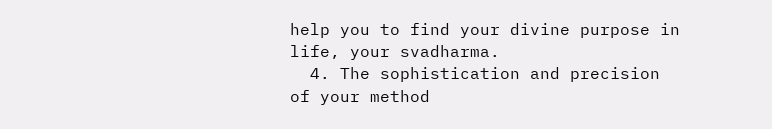help you to find your divine purpose in life, your svadharma.
  4. The sophistication and precision of your method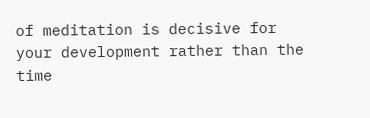of meditation is decisive for your development rather than the time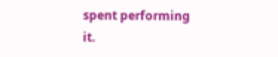spent performing it.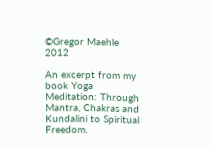©Gregor Maehle 2012

An excerpt from my book Yoga Meditation: Through Mantra, Chakras and Kundalini to Spiritual Freedom.